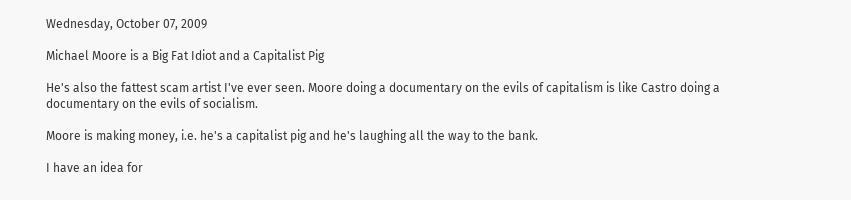Wednesday, October 07, 2009

Michael Moore is a Big Fat Idiot and a Capitalist Pig

He's also the fattest scam artist I've ever seen. Moore doing a documentary on the evils of capitalism is like Castro doing a documentary on the evils of socialism.

Moore is making money, i.e. he's a capitalist pig and he's laughing all the way to the bank.

I have an idea for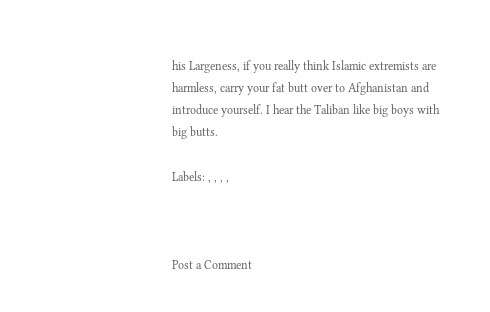his Largeness, if you really think Islamic extremists are harmless, carry your fat butt over to Afghanistan and introduce yourself. I hear the Taliban like big boys with big butts.

Labels: , , , ,



Post a Comment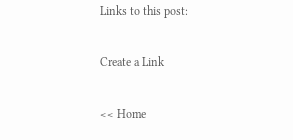Links to this post:

Create a Link

<< Home